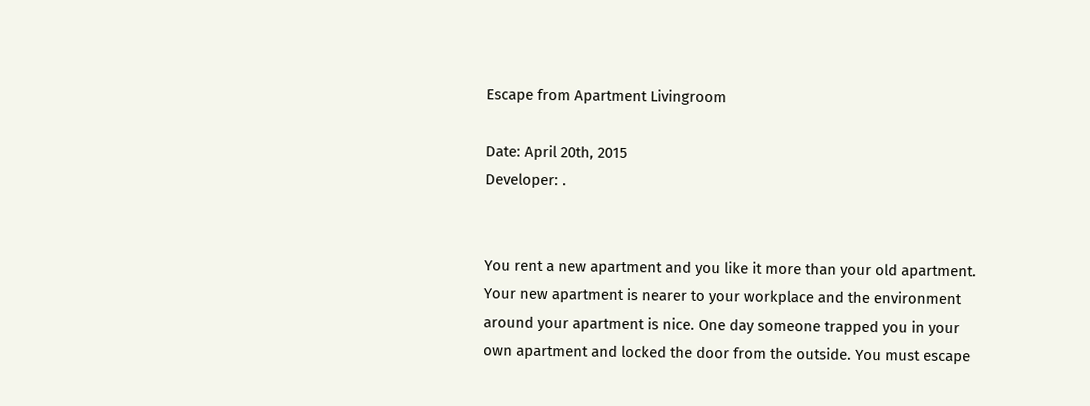Escape from Apartment Livingroom

Date: April 20th, 2015
Developer: .


You rent a new apartment and you like it more than your old apartment. Your new apartment is nearer to your workplace and the environment around your apartment is nice. One day someone trapped you in your own apartment and locked the door from the outside. You must escape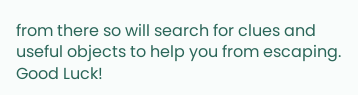from there so will search for clues and useful objects to help you from escaping. Good Luck!